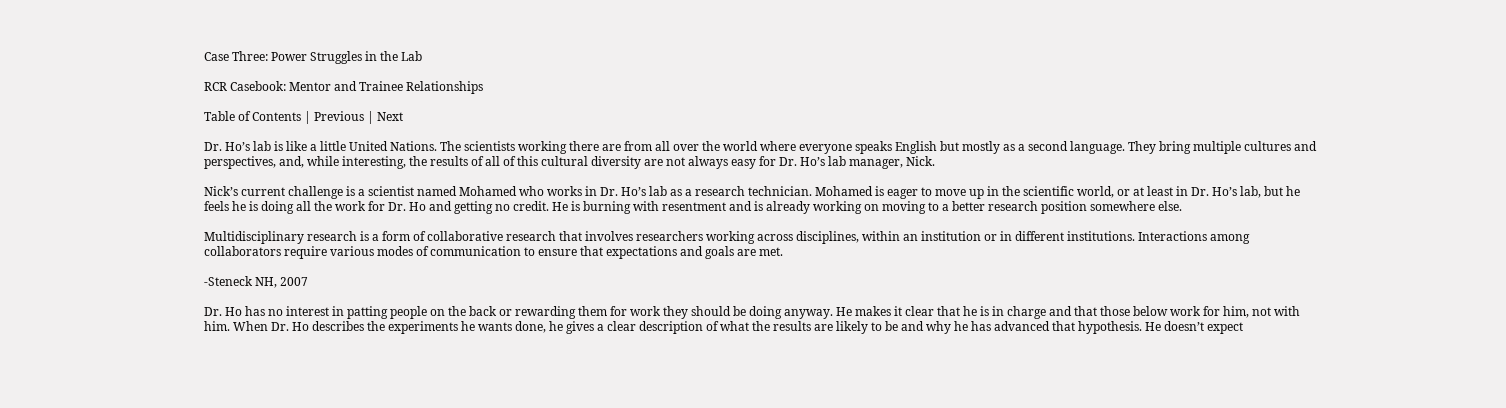Case Three: Power Struggles in the Lab

RCR Casebook: Mentor and Trainee Relationships

Table of Contents | Previous | Next

Dr. Ho’s lab is like a little United Nations. The scientists working there are from all over the world where everyone speaks English but mostly as a second language. They bring multiple cultures and perspectives, and, while interesting, the results of all of this cultural diversity are not always easy for Dr. Ho’s lab manager, Nick.

Nick’s current challenge is a scientist named Mohamed who works in Dr. Ho’s lab as a research technician. Mohamed is eager to move up in the scientific world, or at least in Dr. Ho’s lab, but he feels he is doing all the work for Dr. Ho and getting no credit. He is burning with resentment and is already working on moving to a better research position somewhere else.

Multidisciplinary research is a form of collaborative research that involves researchers working across disciplines, within an institution or in different institutions. Interactions among collaborators require various modes of communication to ensure that expectations and goals are met.

-Steneck NH, 2007

Dr. Ho has no interest in patting people on the back or rewarding them for work they should be doing anyway. He makes it clear that he is in charge and that those below work for him, not with him. When Dr. Ho describes the experiments he wants done, he gives a clear description of what the results are likely to be and why he has advanced that hypothesis. He doesn’t expect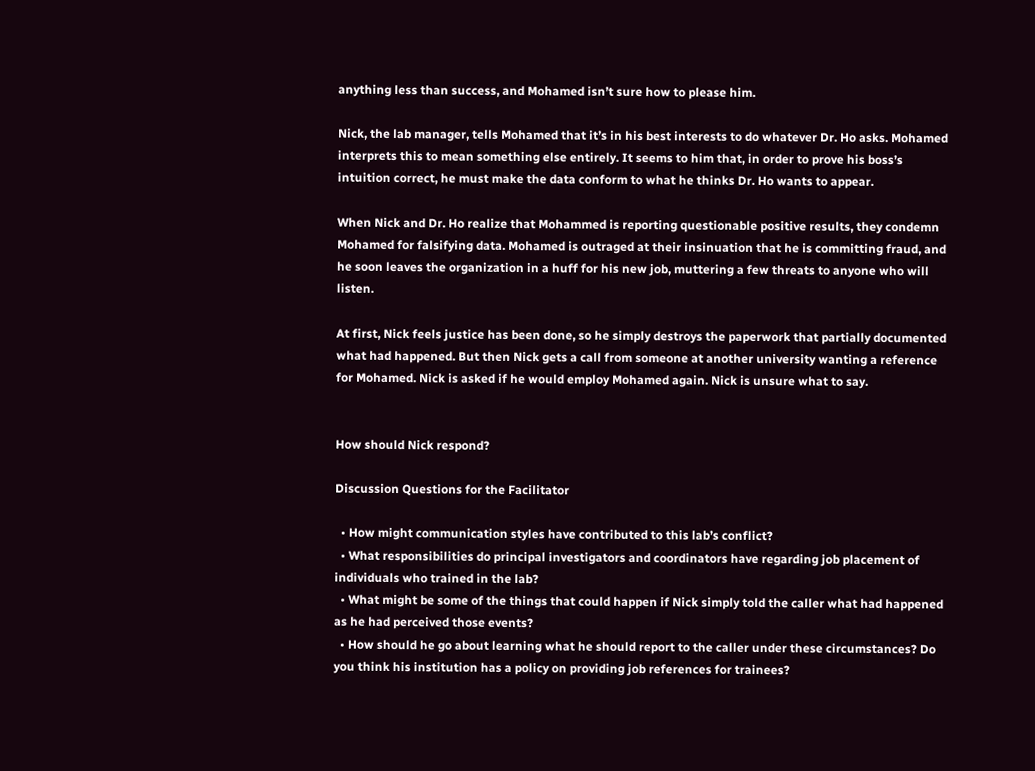anything less than success, and Mohamed isn’t sure how to please him.

Nick, the lab manager, tells Mohamed that it’s in his best interests to do whatever Dr. Ho asks. Mohamed interprets this to mean something else entirely. It seems to him that, in order to prove his boss’s intuition correct, he must make the data conform to what he thinks Dr. Ho wants to appear.

When Nick and Dr. Ho realize that Mohammed is reporting questionable positive results, they condemn Mohamed for falsifying data. Mohamed is outraged at their insinuation that he is committing fraud, and he soon leaves the organization in a huff for his new job, muttering a few threats to anyone who will listen.

At first, Nick feels justice has been done, so he simply destroys the paperwork that partially documented what had happened. But then Nick gets a call from someone at another university wanting a reference for Mohamed. Nick is asked if he would employ Mohamed again. Nick is unsure what to say.


How should Nick respond?

Discussion Questions for the Facilitator

  • How might communication styles have contributed to this lab’s conflict?
  • What responsibilities do principal investigators and coordinators have regarding job placement of individuals who trained in the lab?
  • What might be some of the things that could happen if Nick simply told the caller what had happened as he had perceived those events?
  • How should he go about learning what he should report to the caller under these circumstances? Do you think his institution has a policy on providing job references for trainees?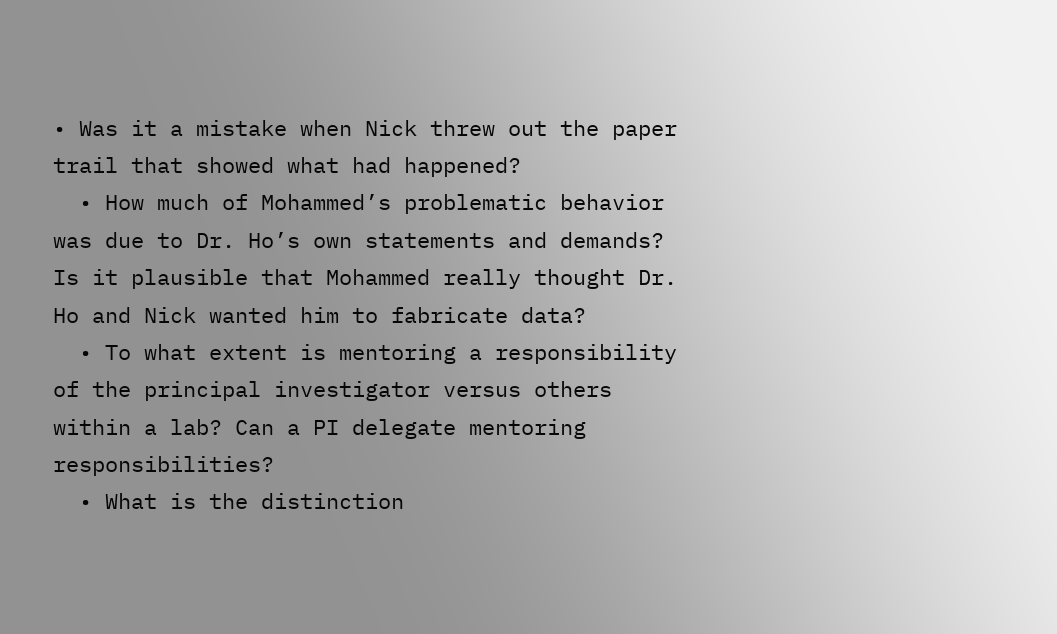• Was it a mistake when Nick threw out the paper trail that showed what had happened?
  • How much of Mohammed’s problematic behavior was due to Dr. Ho’s own statements and demands? Is it plausible that Mohammed really thought Dr. Ho and Nick wanted him to fabricate data?
  • To what extent is mentoring a responsibility of the principal investigator versus others within a lab? Can a PI delegate mentoring responsibilities?
  • What is the distinction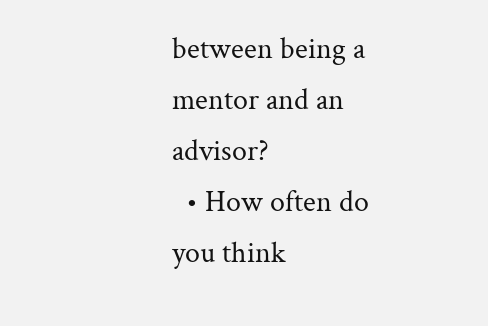between being a mentor and an advisor?
  • How often do you think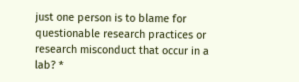just one person is to blame for questionable research practices or research misconduct that occur in a lab? *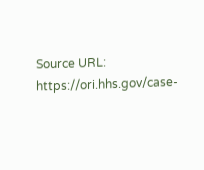Source URL: https://ori.hhs.gov/case-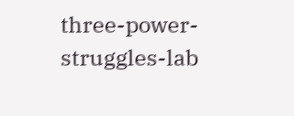three-power-struggles-lab